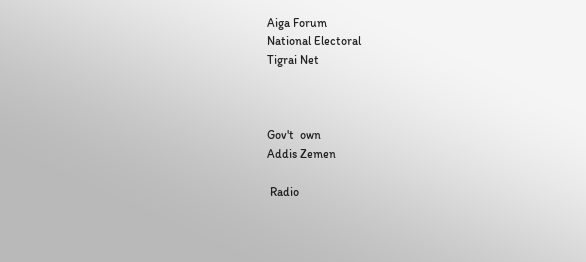Aiga Forum
National Electoral
Tigrai Net



Gov't  own
Addis Zemen

 Radio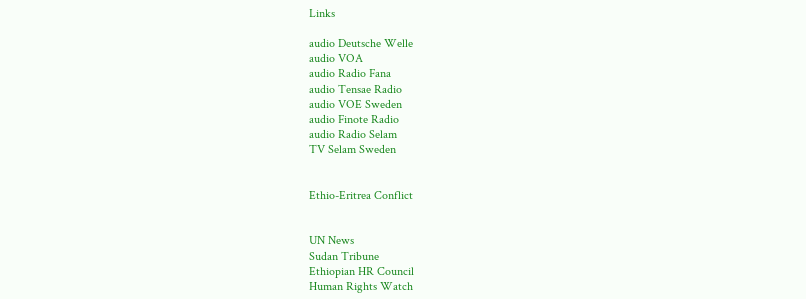Links

audio Deutsche Welle
audio VOA
audio Radio Fana
audio Tensae Radio
audio VOE Sweden
audio Finote Radio
audio Radio Selam
TV Selam Sweden


Ethio-Eritrea Conflict


UN News
Sudan Tribune
Ethiopian HR Council
Human Rights Watch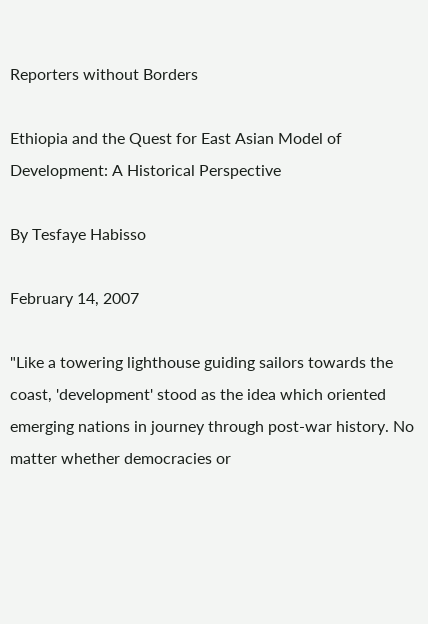Reporters without Borders

Ethiopia and the Quest for East Asian Model of Development: A Historical Perspective

By Tesfaye Habisso

February 14, 2007

"Like a towering lighthouse guiding sailors towards the coast, 'development' stood as the idea which oriented emerging nations in journey through post-war history. No matter whether democracies or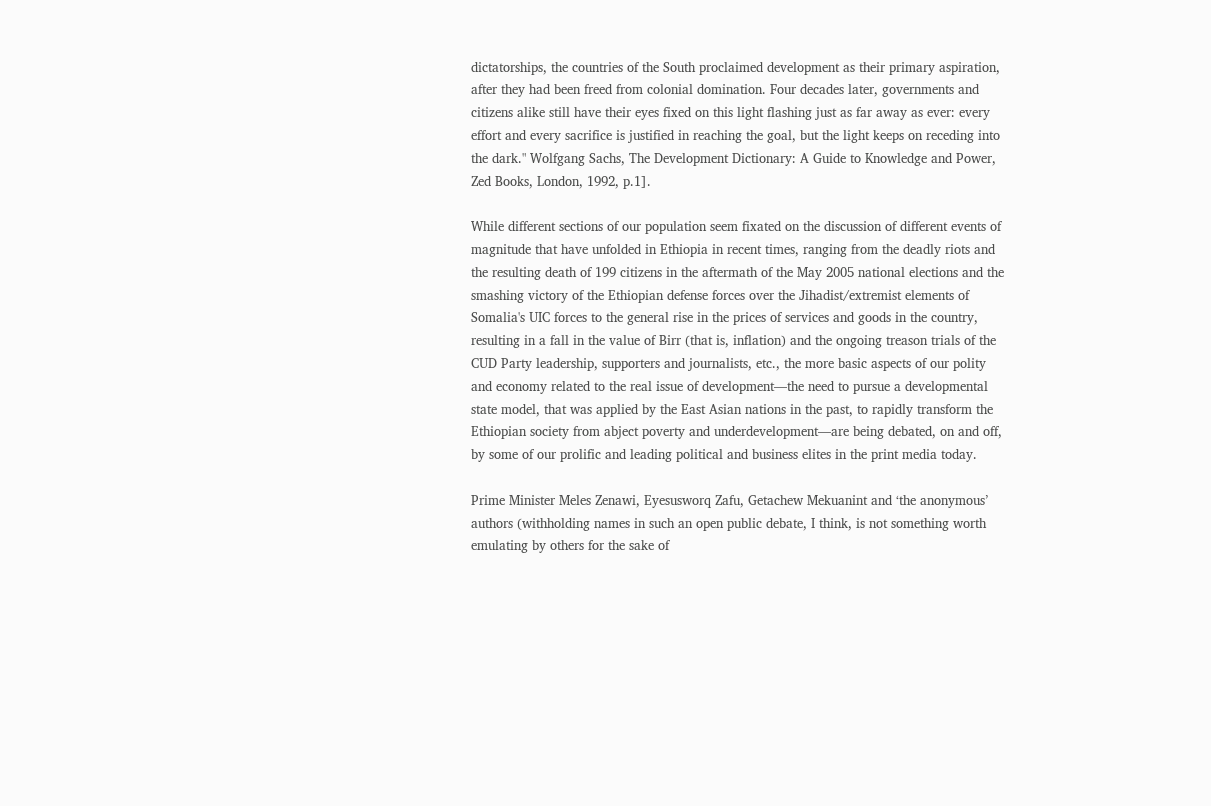dictatorships, the countries of the South proclaimed development as their primary aspiration, after they had been freed from colonial domination. Four decades later, governments and citizens alike still have their eyes fixed on this light flashing just as far away as ever: every effort and every sacrifice is justified in reaching the goal, but the light keeps on receding into the dark." Wolfgang Sachs, The Development Dictionary: A Guide to Knowledge and Power, Zed Books, London, 1992, p.1].

While different sections of our population seem fixated on the discussion of different events of magnitude that have unfolded in Ethiopia in recent times, ranging from the deadly riots and the resulting death of 199 citizens in the aftermath of the May 2005 national elections and the smashing victory of the Ethiopian defense forces over the Jihadist/extremist elements of Somalia's UIC forces to the general rise in the prices of services and goods in the country, resulting in a fall in the value of Birr (that is, inflation) and the ongoing treason trials of the CUD Party leadership, supporters and journalists, etc., the more basic aspects of our polity and economy related to the real issue of development—the need to pursue a developmental state model, that was applied by the East Asian nations in the past, to rapidly transform the Ethiopian society from abject poverty and underdevelopment—are being debated, on and off, by some of our prolific and leading political and business elites in the print media today.

Prime Minister Meles Zenawi, Eyesusworq Zafu, Getachew Mekuanint and ‘the anonymous’ authors (withholding names in such an open public debate, I think, is not something worth emulating by others for the sake of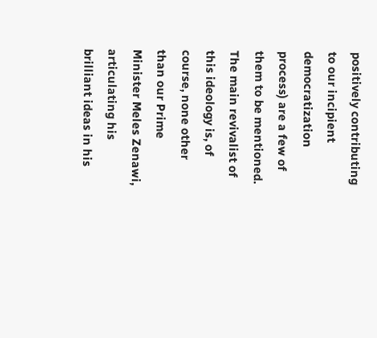positively contributing to our incipient democratization process) are a few of them to be mentioned. The main revivalist of this ideology is, of course, none other than our Prime Minister Meles Zenawi, articulating his brilliant ideas in his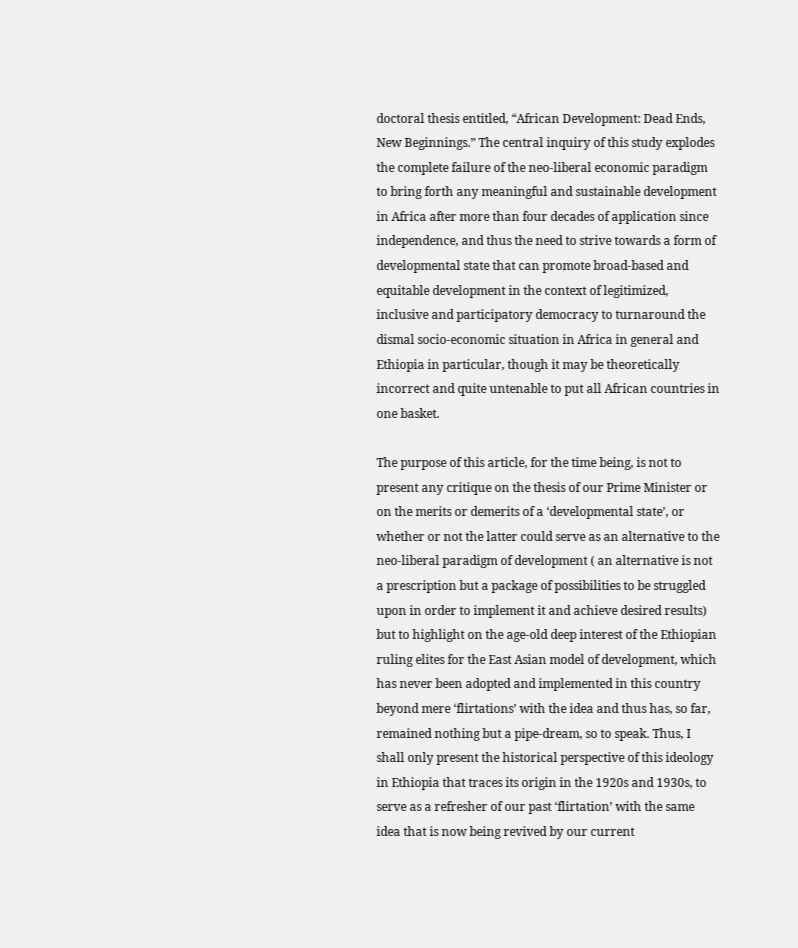doctoral thesis entitled, “African Development: Dead Ends, New Beginnings.” The central inquiry of this study explodes the complete failure of the neo-liberal economic paradigm to bring forth any meaningful and sustainable development in Africa after more than four decades of application since independence, and thus the need to strive towards a form of developmental state that can promote broad-based and equitable development in the context of legitimized, inclusive and participatory democracy to turnaround the dismal socio-economic situation in Africa in general and Ethiopia in particular, though it may be theoretically incorrect and quite untenable to put all African countries in one basket.

The purpose of this article, for the time being, is not to present any critique on the thesis of our Prime Minister or on the merits or demerits of a ‘developmental state’, or whether or not the latter could serve as an alternative to the neo-liberal paradigm of development ( an alternative is not a prescription but a package of possibilities to be struggled upon in order to implement it and achieve desired results) but to highlight on the age-old deep interest of the Ethiopian ruling elites for the East Asian model of development, which has never been adopted and implemented in this country beyond mere ‘flirtations’ with the idea and thus has, so far, remained nothing but a pipe-dream, so to speak. Thus, I shall only present the historical perspective of this ideology in Ethiopia that traces its origin in the 1920s and 1930s, to serve as a refresher of our past ‘flirtation’ with the same idea that is now being revived by our current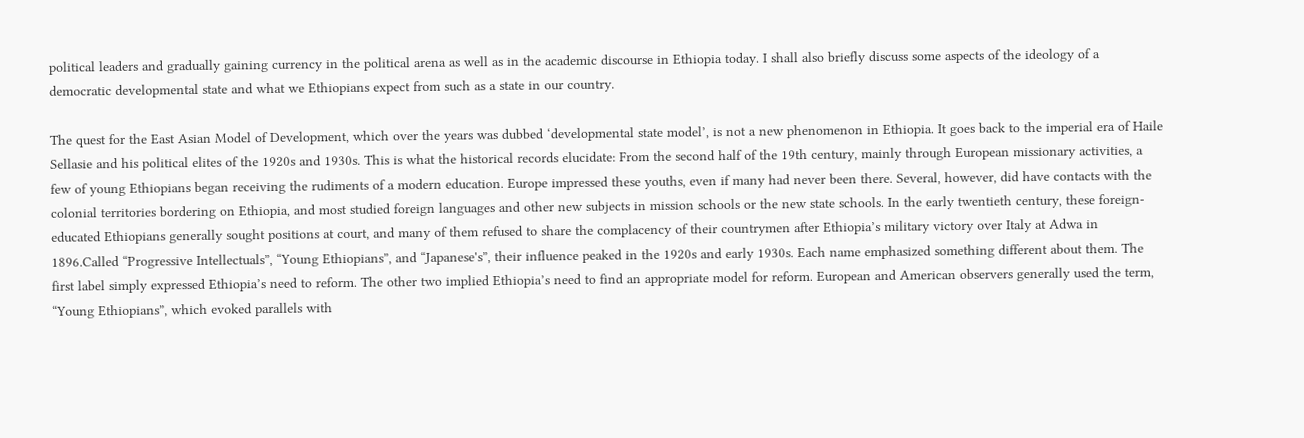political leaders and gradually gaining currency in the political arena as well as in the academic discourse in Ethiopia today. I shall also briefly discuss some aspects of the ideology of a democratic developmental state and what we Ethiopians expect from such as a state in our country.

The quest for the East Asian Model of Development, which over the years was dubbed ‘developmental state model’, is not a new phenomenon in Ethiopia. It goes back to the imperial era of Haile Sellasie and his political elites of the 1920s and 1930s. This is what the historical records elucidate: From the second half of the 19th century, mainly through European missionary activities, a few of young Ethiopians began receiving the rudiments of a modern education. Europe impressed these youths, even if many had never been there. Several, however, did have contacts with the colonial territories bordering on Ethiopia, and most studied foreign languages and other new subjects in mission schools or the new state schools. In the early twentieth century, these foreign-educated Ethiopians generally sought positions at court, and many of them refused to share the complacency of their countrymen after Ethiopia’s military victory over Italy at Adwa in 1896.Called “Progressive Intellectuals”, “Young Ethiopians”, and “Japanese's”, their influence peaked in the 1920s and early 1930s. Each name emphasized something different about them. The first label simply expressed Ethiopia’s need to reform. The other two implied Ethiopia’s need to find an appropriate model for reform. European and American observers generally used the term, “Young Ethiopians”, which evoked parallels with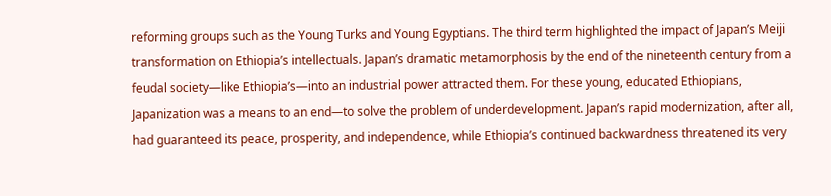reforming groups such as the Young Turks and Young Egyptians. The third term highlighted the impact of Japan’s Meiji transformation on Ethiopia’s intellectuals. Japan’s dramatic metamorphosis by the end of the nineteenth century from a feudal society—like Ethiopia’s—into an industrial power attracted them. For these young, educated Ethiopians, Japanization was a means to an end—to solve the problem of underdevelopment. Japan’s rapid modernization, after all, had guaranteed its peace, prosperity, and independence, while Ethiopia’s continued backwardness threatened its very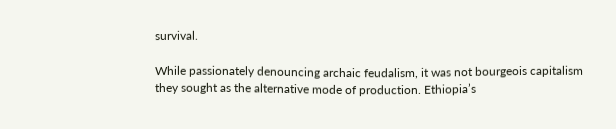survival.

While passionately denouncing archaic feudalism, it was not bourgeois capitalism they sought as the alternative mode of production. Ethiopia’s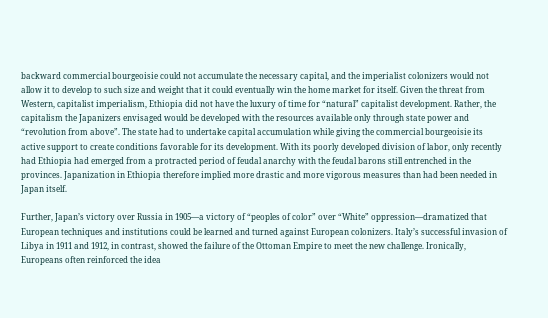backward commercial bourgeoisie could not accumulate the necessary capital, and the imperialist colonizers would not allow it to develop to such size and weight that it could eventually win the home market for itself. Given the threat from Western, capitalist imperialism, Ethiopia did not have the luxury of time for “natural” capitalist development. Rather, the capitalism the Japanizers envisaged would be developed with the resources available only through state power and “revolution from above”. The state had to undertake capital accumulation while giving the commercial bourgeoisie its active support to create conditions favorable for its development. With its poorly developed division of labor, only recently had Ethiopia had emerged from a protracted period of feudal anarchy with the feudal barons still entrenched in the provinces. Japanization in Ethiopia therefore implied more drastic and more vigorous measures than had been needed in Japan itself.

Further, Japan’s victory over Russia in 1905—a victory of “peoples of color” over “White” oppression—dramatized that European techniques and institutions could be learned and turned against European colonizers. Italy’s successful invasion of Libya in 1911 and 1912, in contrast, showed the failure of the Ottoman Empire to meet the new challenge. Ironically, Europeans often reinforced the idea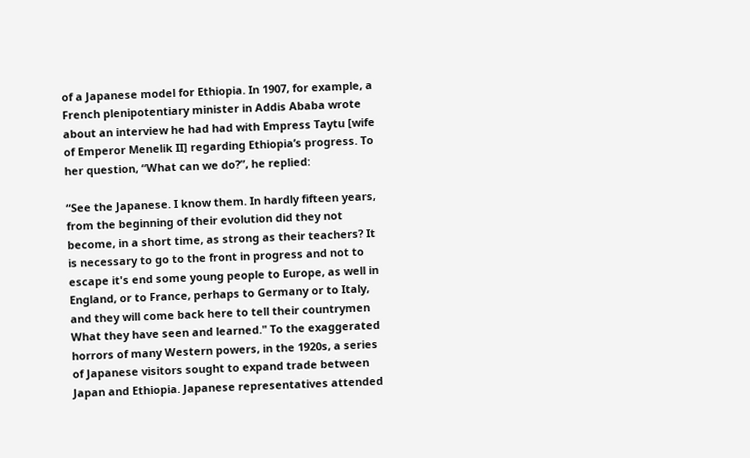of a Japanese model for Ethiopia. In 1907, for example, a French plenipotentiary minister in Addis Ababa wrote about an interview he had had with Empress Taytu [wife of Emperor Menelik II] regarding Ethiopia’s progress. To her question, “What can we do?”, he replied:

“See the Japanese. I know them. In hardly fifteen years, from the beginning of their evolution did they not become, in a short time, as strong as their teachers? It is necessary to go to the front in progress and not to escape it's end some young people to Europe, as well in England, or to France, perhaps to Germany or to Italy, and they will come back here to tell their countrymen What they have seen and learned." To the exaggerated horrors of many Western powers, in the 1920s, a series of Japanese visitors sought to expand trade between Japan and Ethiopia. Japanese representatives attended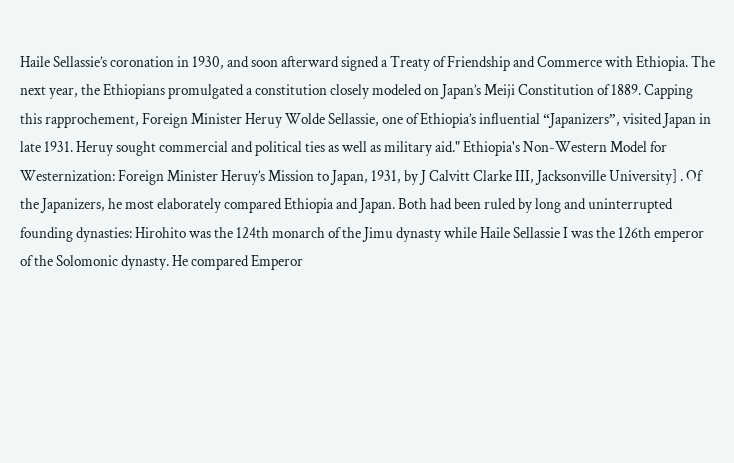Haile Sellassie’s coronation in 1930, and soon afterward signed a Treaty of Friendship and Commerce with Ethiopia. The next year, the Ethiopians promulgated a constitution closely modeled on Japan’s Meiji Constitution of 1889. Capping this rapprochement, Foreign Minister Heruy Wolde Sellassie, one of Ethiopia’s influential “Japanizers”, visited Japan in late 1931. Heruy sought commercial and political ties as well as military aid." Ethiopia's Non-Western Model for Westernization: Foreign Minister Heruy’s Mission to Japan, 1931, by J Calvitt Clarke III, Jacksonville University] . Of the Japanizers, he most elaborately compared Ethiopia and Japan. Both had been ruled by long and uninterrupted founding dynasties: Hirohito was the 124th monarch of the Jimu dynasty while Haile Sellassie I was the 126th emperor of the Solomonic dynasty. He compared Emperor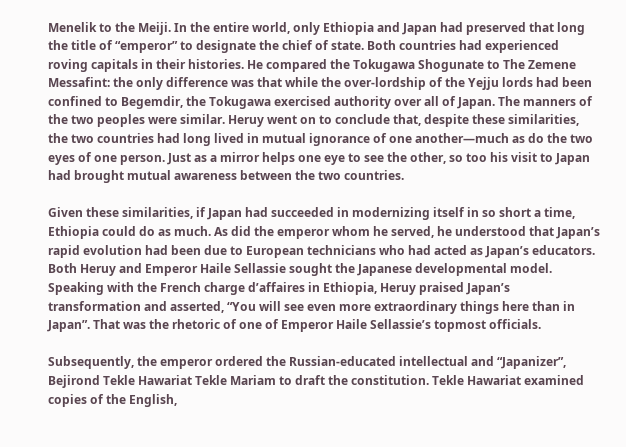Menelik to the Meiji. In the entire world, only Ethiopia and Japan had preserved that long the title of “emperor” to designate the chief of state. Both countries had experienced roving capitals in their histories. He compared the Tokugawa Shogunate to The Zemene Messafint: the only difference was that while the over-lordship of the Yejju lords had been confined to Begemdir, the Tokugawa exercised authority over all of Japan. The manners of the two peoples were similar. Heruy went on to conclude that, despite these similarities, the two countries had long lived in mutual ignorance of one another—much as do the two eyes of one person. Just as a mirror helps one eye to see the other, so too his visit to Japan had brought mutual awareness between the two countries.

Given these similarities, if Japan had succeeded in modernizing itself in so short a time, Ethiopia could do as much. As did the emperor whom he served, he understood that Japan’s rapid evolution had been due to European technicians who had acted as Japan’s educators. Both Heruy and Emperor Haile Sellassie sought the Japanese developmental model. Speaking with the French charge d’affaires in Ethiopia, Heruy praised Japan’s transformation and asserted, “You will see even more extraordinary things here than in Japan”. That was the rhetoric of one of Emperor Haile Sellassie’s topmost officials.

Subsequently, the emperor ordered the Russian-educated intellectual and “Japanizer”, Bejirond Tekle Hawariat Tekle Mariam to draft the constitution. Tekle Hawariat examined copies of the English,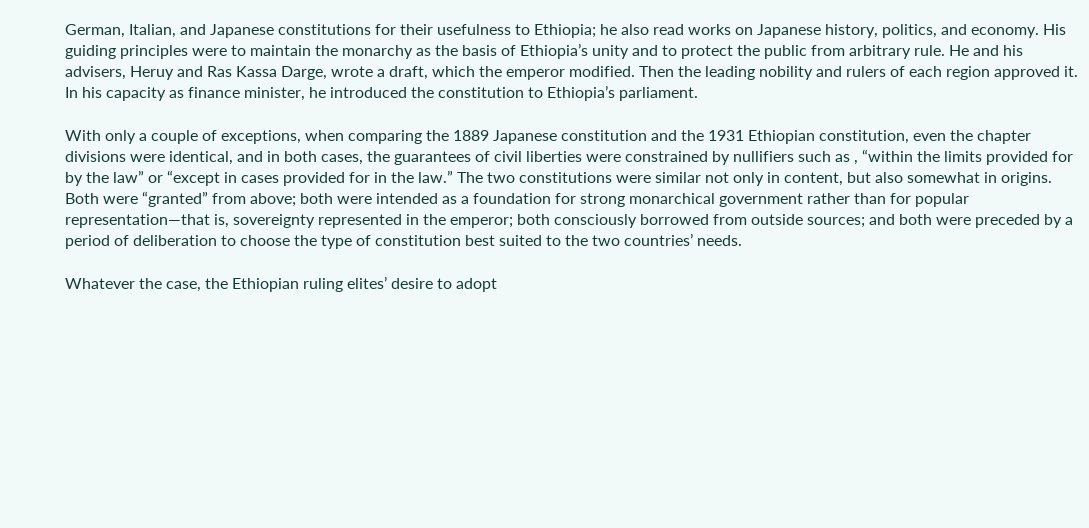German, Italian, and Japanese constitutions for their usefulness to Ethiopia; he also read works on Japanese history, politics, and economy. His guiding principles were to maintain the monarchy as the basis of Ethiopia’s unity and to protect the public from arbitrary rule. He and his advisers, Heruy and Ras Kassa Darge, wrote a draft, which the emperor modified. Then the leading nobility and rulers of each region approved it. In his capacity as finance minister, he introduced the constitution to Ethiopia’s parliament.

With only a couple of exceptions, when comparing the 1889 Japanese constitution and the 1931 Ethiopian constitution, even the chapter divisions were identical, and in both cases, the guarantees of civil liberties were constrained by nullifiers such as , “within the limits provided for by the law” or “except in cases provided for in the law.” The two constitutions were similar not only in content, but also somewhat in origins. Both were “granted” from above; both were intended as a foundation for strong monarchical government rather than for popular representation—that is, sovereignty represented in the emperor; both consciously borrowed from outside sources; and both were preceded by a period of deliberation to choose the type of constitution best suited to the two countries’ needs.

Whatever the case, the Ethiopian ruling elites’ desire to adopt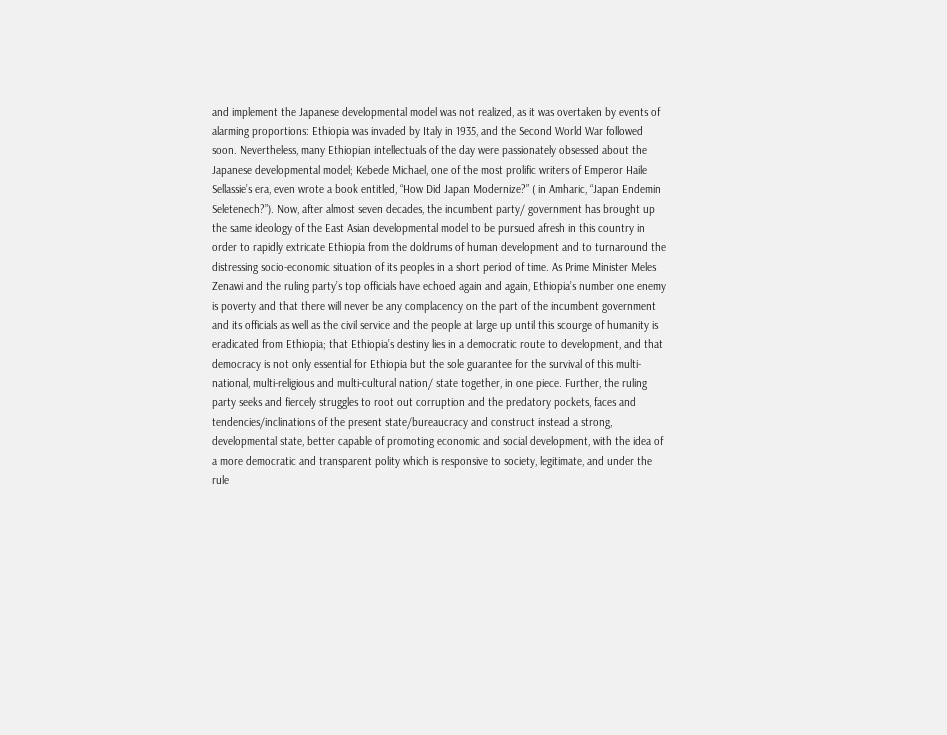and implement the Japanese developmental model was not realized, as it was overtaken by events of alarming proportions: Ethiopia was invaded by Italy in 1935, and the Second World War followed soon. Nevertheless, many Ethiopian intellectuals of the day were passionately obsessed about the Japanese developmental model; Kebede Michael, one of the most prolific writers of Emperor Haile Sellassie’s era, even wrote a book entitled, “How Did Japan Modernize?” ( in Amharic, “Japan Endemin Seletenech?”). Now, after almost seven decades, the incumbent party/ government has brought up the same ideology of the East Asian developmental model to be pursued afresh in this country in order to rapidly extricate Ethiopia from the doldrums of human development and to turnaround the distressing socio-economic situation of its peoples in a short period of time. As Prime Minister Meles Zenawi and the ruling party’s top officials have echoed again and again, Ethiopia’s number one enemy is poverty and that there will never be any complacency on the part of the incumbent government and its officials as well as the civil service and the people at large up until this scourge of humanity is eradicated from Ethiopia; that Ethiopia’s destiny lies in a democratic route to development, and that democracy is not only essential for Ethiopia but the sole guarantee for the survival of this multi-national, multi-religious and multi-cultural nation/ state together, in one piece. Further, the ruling party seeks and fiercely struggles to root out corruption and the predatory pockets, faces and tendencies/inclinations of the present state/bureaucracy and construct instead a strong, developmental state, better capable of promoting economic and social development, with the idea of a more democratic and transparent polity which is responsive to society, legitimate, and under the rule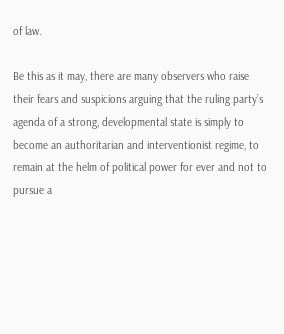of law.

Be this as it may, there are many observers who raise their fears and suspicions arguing that the ruling party’s agenda of a strong, developmental state is simply to become an authoritarian and interventionist regime, to remain at the helm of political power for ever and not to pursue a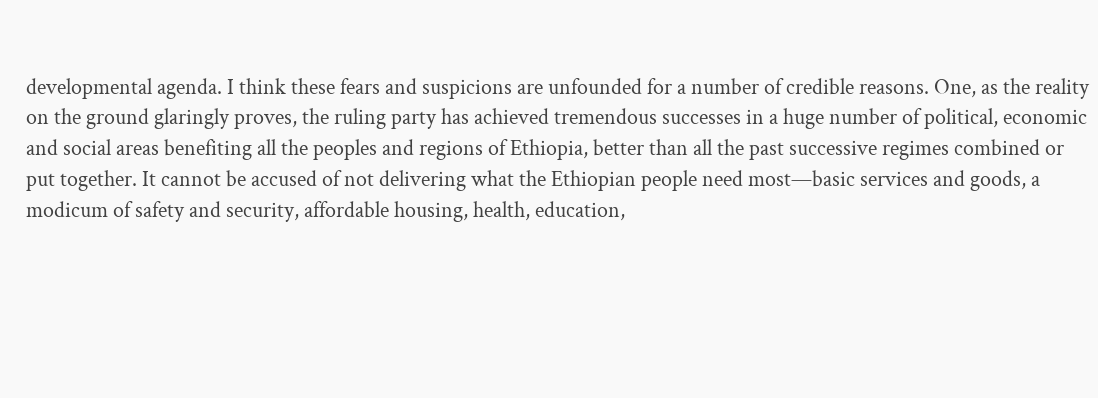developmental agenda. I think these fears and suspicions are unfounded for a number of credible reasons. One, as the reality on the ground glaringly proves, the ruling party has achieved tremendous successes in a huge number of political, economic and social areas benefiting all the peoples and regions of Ethiopia, better than all the past successive regimes combined or put together. It cannot be accused of not delivering what the Ethiopian people need most—basic services and goods, a modicum of safety and security, affordable housing, health, education,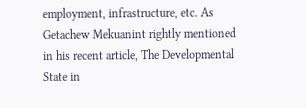employment, infrastructure, etc. As Getachew Mekuanint rightly mentioned in his recent article, The Developmental State in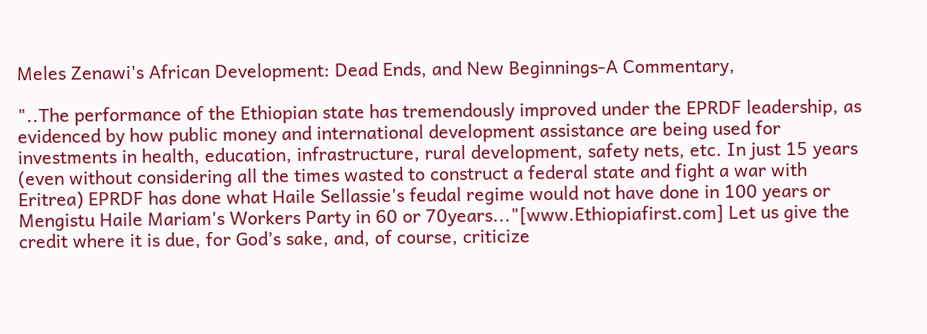Meles Zenawi's African Development: Dead Ends, and New Beginnings-A Commentary,

"..The performance of the Ethiopian state has tremendously improved under the EPRDF leadership, as evidenced by how public money and international development assistance are being used for investments in health, education, infrastructure, rural development, safety nets, etc. In just 15 years (even without considering all the times wasted to construct a federal state and fight a war with Eritrea) EPRDF has done what Haile Sellassie's feudal regime would not have done in 100 years or
Mengistu Haile Mariam's Workers Party in 60 or 70years..."[www.Ethiopiafirst.com] Let us give the credit where it is due, for God’s sake, and, of course, criticize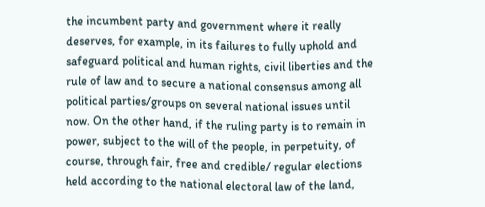the incumbent party and government where it really deserves, for example, in its failures to fully uphold and safeguard political and human rights, civil liberties and the rule of law and to secure a national consensus among all political parties/groups on several national issues until now. On the other hand, if the ruling party is to remain in power, subject to the will of the people, in perpetuity, of course, through fair, free and credible/ regular elections held according to the national electoral law of the land,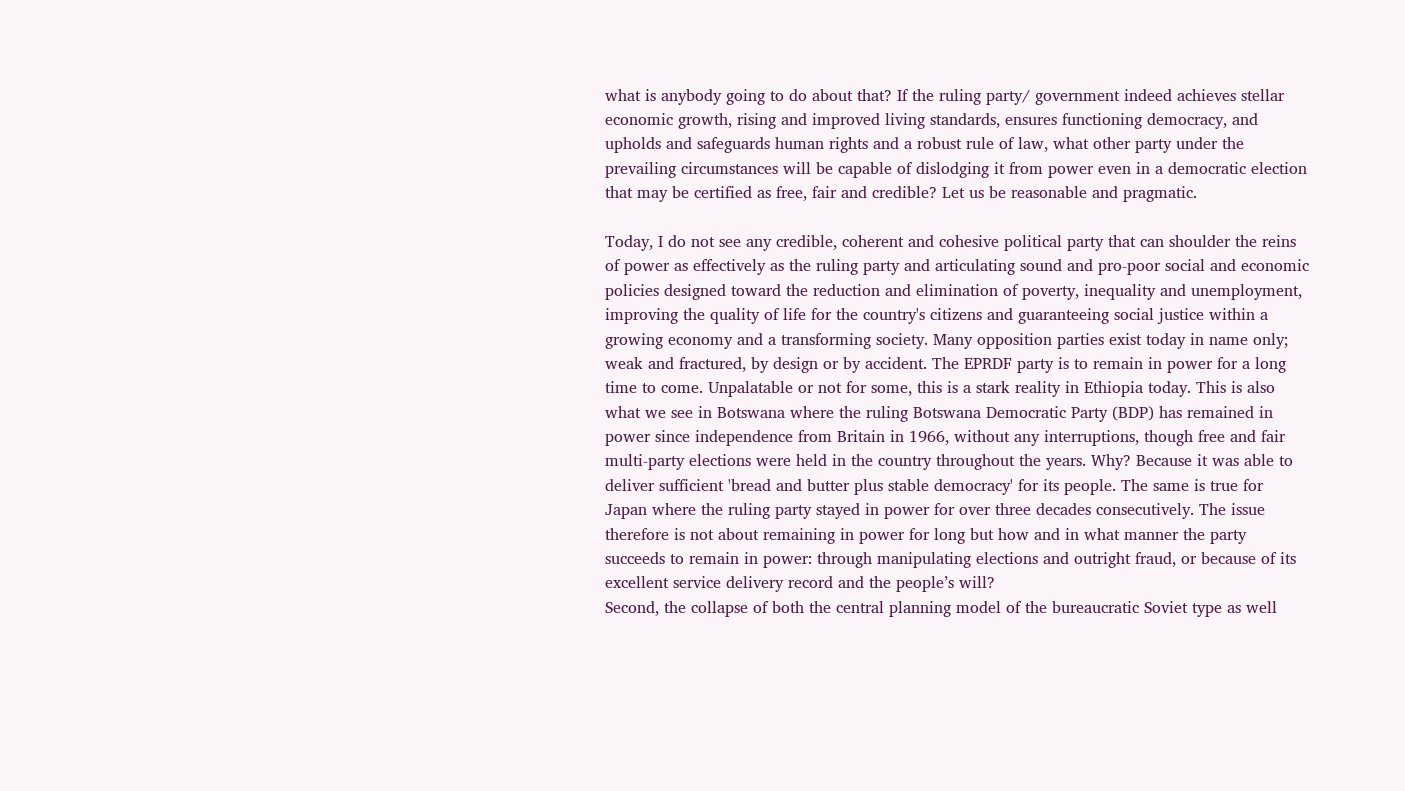what is anybody going to do about that? If the ruling party/ government indeed achieves stellar economic growth, rising and improved living standards, ensures functioning democracy, and upholds and safeguards human rights and a robust rule of law, what other party under the prevailing circumstances will be capable of dislodging it from power even in a democratic election that may be certified as free, fair and credible? Let us be reasonable and pragmatic.

Today, I do not see any credible, coherent and cohesive political party that can shoulder the reins of power as effectively as the ruling party and articulating sound and pro-poor social and economic policies designed toward the reduction and elimination of poverty, inequality and unemployment, improving the quality of life for the country's citizens and guaranteeing social justice within a growing economy and a transforming society. Many opposition parties exist today in name only; weak and fractured, by design or by accident. The EPRDF party is to remain in power for a long time to come. Unpalatable or not for some, this is a stark reality in Ethiopia today. This is also what we see in Botswana where the ruling Botswana Democratic Party (BDP) has remained in power since independence from Britain in 1966, without any interruptions, though free and fair multi-party elections were held in the country throughout the years. Why? Because it was able to deliver sufficient 'bread and butter plus stable democracy' for its people. The same is true for Japan where the ruling party stayed in power for over three decades consecutively. The issue therefore is not about remaining in power for long but how and in what manner the party succeeds to remain in power: through manipulating elections and outright fraud, or because of its excellent service delivery record and the people’s will?
Second, the collapse of both the central planning model of the bureaucratic Soviet type as well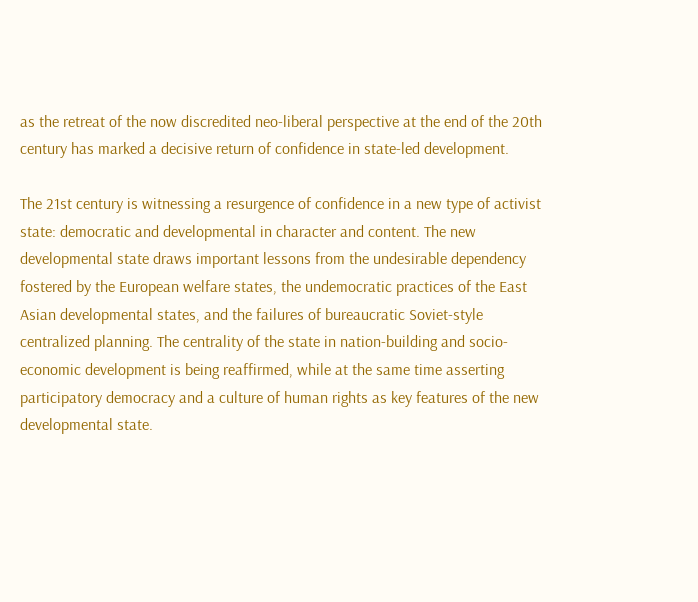as the retreat of the now discredited neo-liberal perspective at the end of the 20th century has marked a decisive return of confidence in state-led development.

The 21st century is witnessing a resurgence of confidence in a new type of activist state: democratic and developmental in character and content. The new developmental state draws important lessons from the undesirable dependency fostered by the European welfare states, the undemocratic practices of the East Asian developmental states, and the failures of bureaucratic Soviet-style centralized planning. The centrality of the state in nation-building and socio-economic development is being reaffirmed, while at the same time asserting participatory democracy and a culture of human rights as key features of the new developmental state.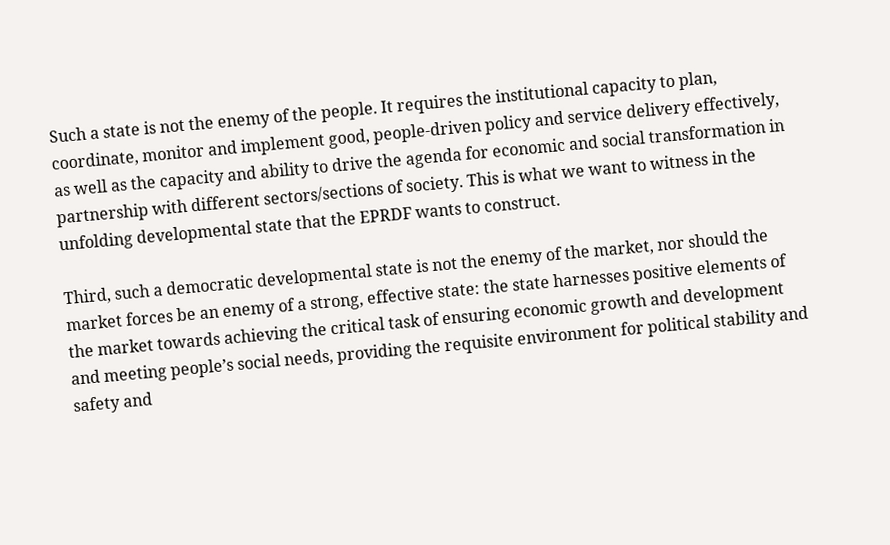Such a state is not the enemy of the people. It requires the institutional capacity to plan, coordinate, monitor and implement good, people-driven policy and service delivery effectively, as well as the capacity and ability to drive the agenda for economic and social transformation in partnership with different sectors/sections of society. This is what we want to witness in the unfolding developmental state that the EPRDF wants to construct.

Third, such a democratic developmental state is not the enemy of the market, nor should the market forces be an enemy of a strong, effective state: the state harnesses positive elements of the market towards achieving the critical task of ensuring economic growth and development and meeting people’s social needs, providing the requisite environment for political stability and safety and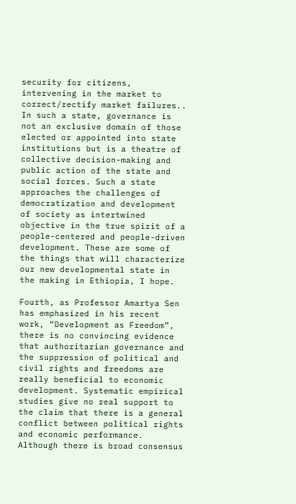security for citizens, intervening in the market to correct/rectify market failures.. In such a state, governance is not an exclusive domain of those elected or appointed into state institutions but is a theatre of collective decision-making and public action of the state and social forces. Such a state approaches the challenges of democratization and development of society as intertwined objective in the true spirit of a people-centered and people-driven development. These are some of the things that will characterize our new developmental state in the making in Ethiopia, I hope.

Fourth, as Professor Amartya Sen has emphasized in his recent work, “Development as Freedom”, there is no convincing evidence that authoritarian governance and the suppression of political and civil rights and freedoms are really beneficial to economic development. Systematic empirical studies give no real support to the claim that there is a general conflict between political rights and economic performance. Although there is broad consensus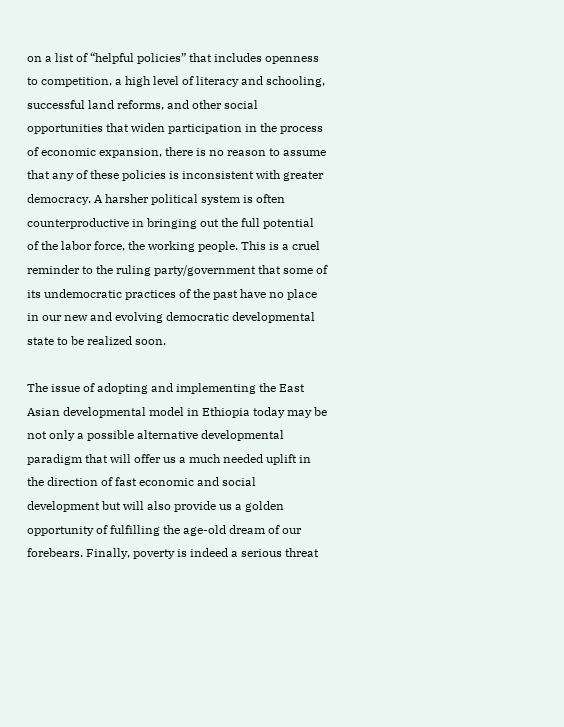on a list of “helpful policies” that includes openness to competition, a high level of literacy and schooling, successful land reforms, and other social opportunities that widen participation in the process of economic expansion, there is no reason to assume that any of these policies is inconsistent with greater democracy. A harsher political system is often counterproductive in bringing out the full potential of the labor force, the working people. This is a cruel reminder to the ruling party/government that some of its undemocratic practices of the past have no place in our new and evolving democratic developmental state to be realized soon.

The issue of adopting and implementing the East Asian developmental model in Ethiopia today may be not only a possible alternative developmental paradigm that will offer us a much needed uplift in the direction of fast economic and social development but will also provide us a golden opportunity of fulfilling the age-old dream of our forebears. Finally, poverty is indeed a serious threat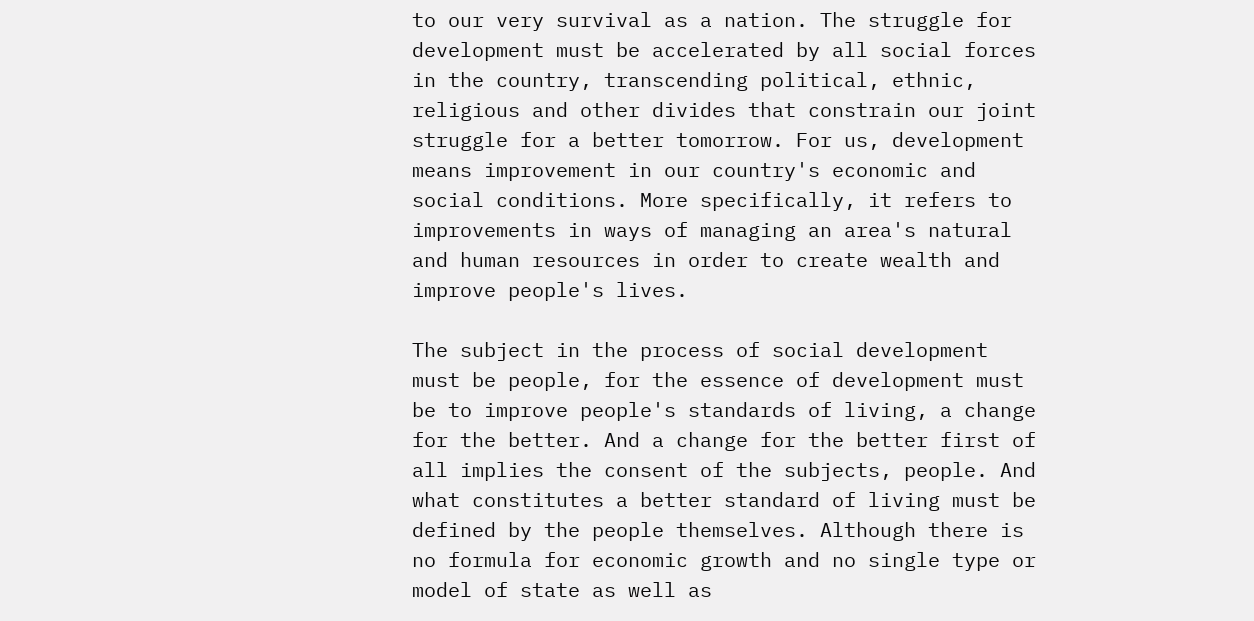to our very survival as a nation. The struggle for development must be accelerated by all social forces in the country, transcending political, ethnic, religious and other divides that constrain our joint struggle for a better tomorrow. For us, development means improvement in our country's economic and social conditions. More specifically, it refers to improvements in ways of managing an area's natural and human resources in order to create wealth and improve people's lives.

The subject in the process of social development must be people, for the essence of development must be to improve people's standards of living, a change for the better. And a change for the better first of all implies the consent of the subjects, people. And what constitutes a better standard of living must be defined by the people themselves. Although there is no formula for economic growth and no single type or model of state as well as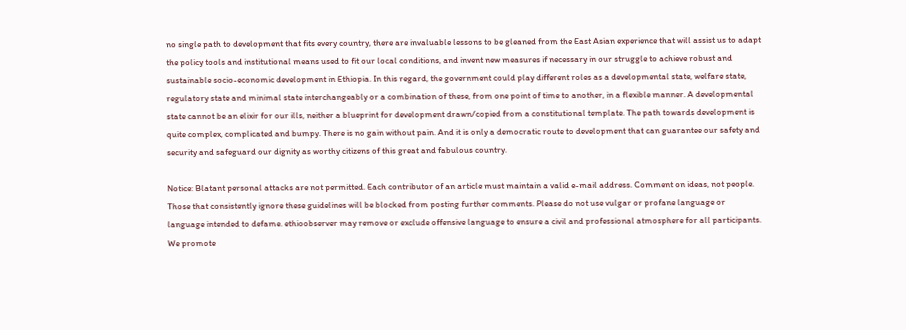no single path to development that fits every country, there are invaluable lessons to be gleaned from the East Asian experience that will assist us to adapt the policy tools and institutional means used to fit our local conditions, and invent new measures if necessary in our struggle to achieve robust and sustainable socio-economic development in Ethiopia. In this regard, the government could play different roles as a developmental state, welfare state, regulatory state and minimal state interchangeably or a combination of these, from one point of time to another, in a flexible manner. A developmental state cannot be an elixir for our ills, neither a blueprint for development drawn/copied from a constitutional template. The path towards development is quite complex, complicated and bumpy. There is no gain without pain. And it is only a democratic route to development that can guarantee our safety and security and safeguard our dignity as worthy citizens of this great and fabulous country.

Notice: Blatant personal attacks are not permitted. Each contributor of an article must maintain a valid e-mail address. Comment on ideas, not people. Those that consistently ignore these guidelines will be blocked from posting further comments. Please do not use vulgar or profane language or language intended to defame. ethioobserver may remove or exclude offensive language to ensure a civil and professional atmosphere for all participants. We promote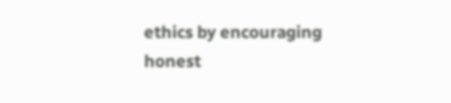ethics by encouraging honest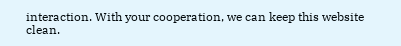interaction. With your cooperation, we can keep this website clean.